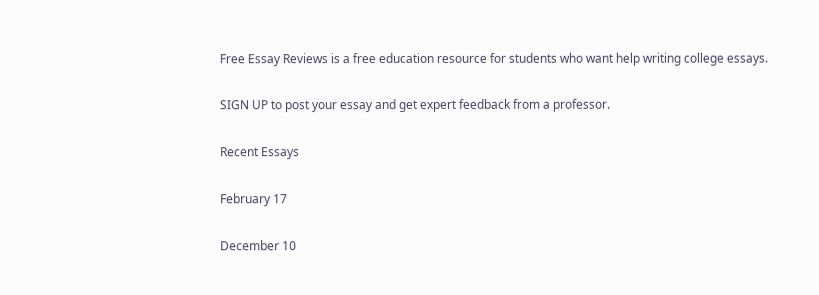Free Essay Reviews is a free education resource for students who want help writing college essays.

SIGN UP to post your essay and get expert feedback from a professor.

Recent Essays

February 17

December 10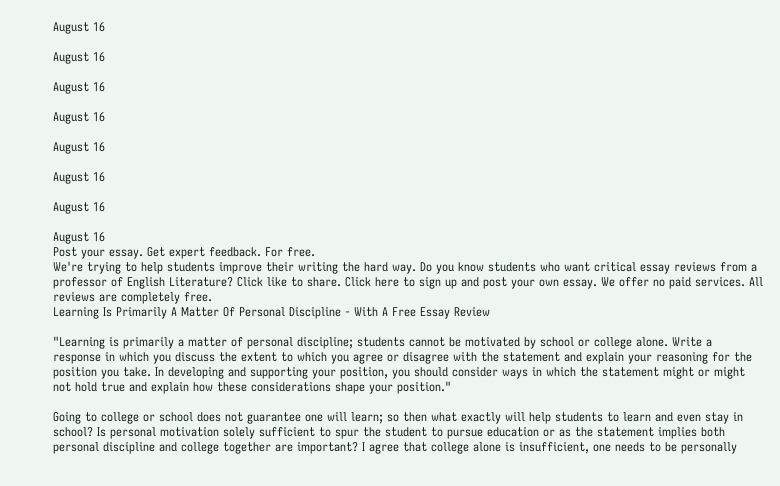August 16

August 16

August 16

August 16

August 16

August 16

August 16

August 16
Post your essay. Get expert feedback. For free.
We're trying to help students improve their writing the hard way. Do you know students who want critical essay reviews from a professor of English Literature? Click like to share. Click here to sign up and post your own essay. We offer no paid services. All reviews are completely free.
Learning Is Primarily A Matter Of Personal Discipline - With A Free Essay Review

"Learning is primarily a matter of personal discipline; students cannot be motivated by school or college alone. Write a response in which you discuss the extent to which you agree or disagree with the statement and explain your reasoning for the position you take. In developing and supporting your position, you should consider ways in which the statement might or might not hold true and explain how these considerations shape your position."

Going to college or school does not guarantee one will learn; so then what exactly will help students to learn and even stay in school? Is personal motivation solely sufficient to spur the student to pursue education or as the statement implies both personal discipline and college together are important? I agree that college alone is insufficient, one needs to be personally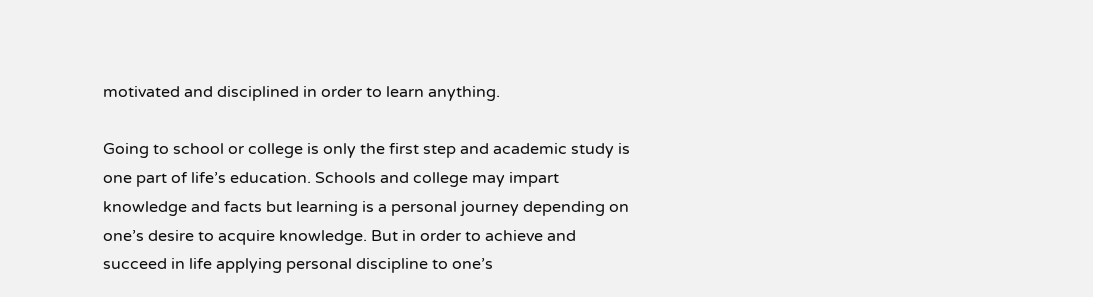motivated and disciplined in order to learn anything.

Going to school or college is only the first step and academic study is one part of life’s education. Schools and college may impart knowledge and facts but learning is a personal journey depending on one’s desire to acquire knowledge. But in order to achieve and succeed in life applying personal discipline to one’s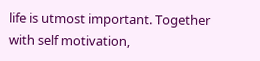life is utmost important. Together with self motivation,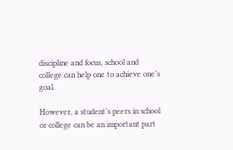discipline and focus, school and college can help one to achieve one’s goal.

However, a student’s peers in school or college can be an important part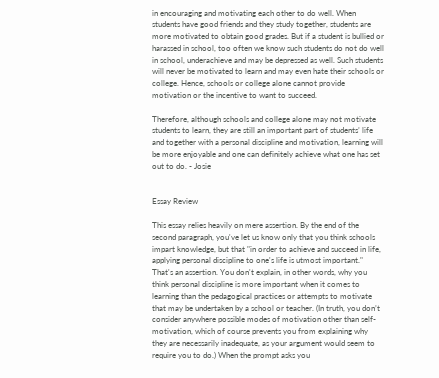in encouraging and motivating each other to do well. When students have good friends and they study together, students are more motivated to obtain good grades. But if a student is bullied or harassed in school, too often we know such students do not do well in school, underachieve and may be depressed as well. Such students will never be motivated to learn and may even hate their schools or college. Hence, schools or college alone cannot provide motivation or the incentive to want to succeed.

Therefore, although schools and college alone may not motivate students to learn, they are still an important part of students’ life and together with a personal discipline and motivation, learning will be more enjoyable and one can definitely achieve what one has set out to do. - Josie


Essay Review

This essay relies heavily on mere assertion. By the end of the second paragraph, you've let us know only that you think schools impart knowledge, but that "in order to achieve and succeed in life, applying personal discipline to one's life is utmost important." That's an assertion. You don't explain, in other words, why you think personal discipline is more important when it comes to learning than the pedagogical practices or attempts to motivate that may be undertaken by a school or teacher. (In truth, you don’t consider anywhere possible modes of motivation other than self-motivation, which of course prevents you from explaining why they are necessarily inadequate, as your argument would seem to require you to do.) When the prompt asks you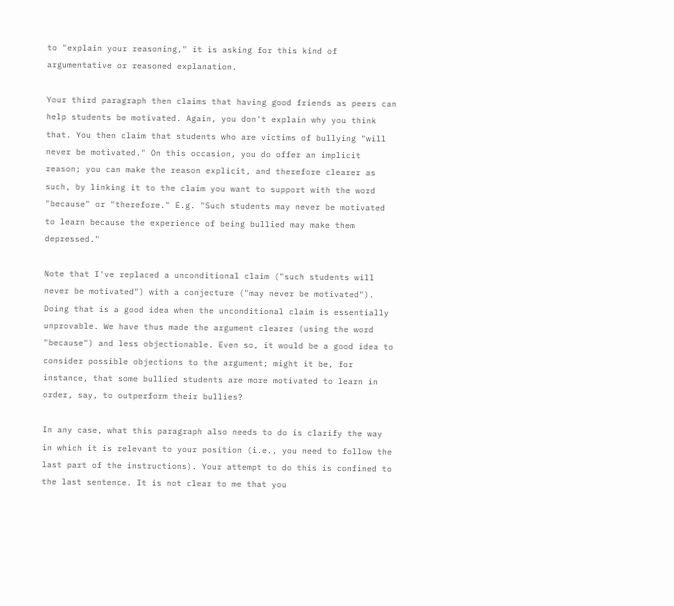to "explain your reasoning," it is asking for this kind of argumentative or reasoned explanation.

Your third paragraph then claims that having good friends as peers can help students be motivated. Again, you don't explain why you think that. You then claim that students who are victims of bullying "will never be motivated." On this occasion, you do offer an implicit reason; you can make the reason explicit, and therefore clearer as such, by linking it to the claim you want to support with the word "because" or "therefore." E.g. "Such students may never be motivated to learn because the experience of being bullied may make them depressed."

Note that I've replaced a unconditional claim ("such students will never be motivated") with a conjecture ("may never be motivated"). Doing that is a good idea when the unconditional claim is essentially unprovable. We have thus made the argument clearer (using the word "because") and less objectionable. Even so, it would be a good idea to consider possible objections to the argument; might it be, for instance, that some bullied students are more motivated to learn in order, say, to outperform their bullies?

In any case, what this paragraph also needs to do is clarify the way in which it is relevant to your position (i.e., you need to follow the last part of the instructions). Your attempt to do this is confined to the last sentence. It is not clear to me that you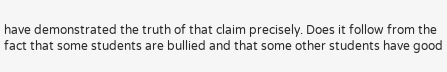have demonstrated the truth of that claim precisely. Does it follow from the fact that some students are bullied and that some other students have good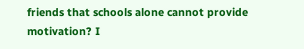friends that schools alone cannot provide motivation? I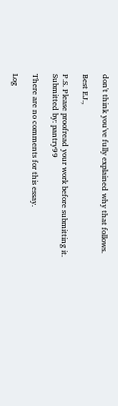don't think you've fully explained why that follows.

Best EJ.,

P.S. Please proofread your work before submitting it.
Submitted by: pantry99

There are no comments for this essay.

Log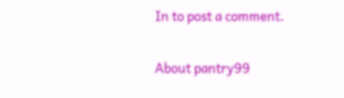In to post a comment.

About pantry99